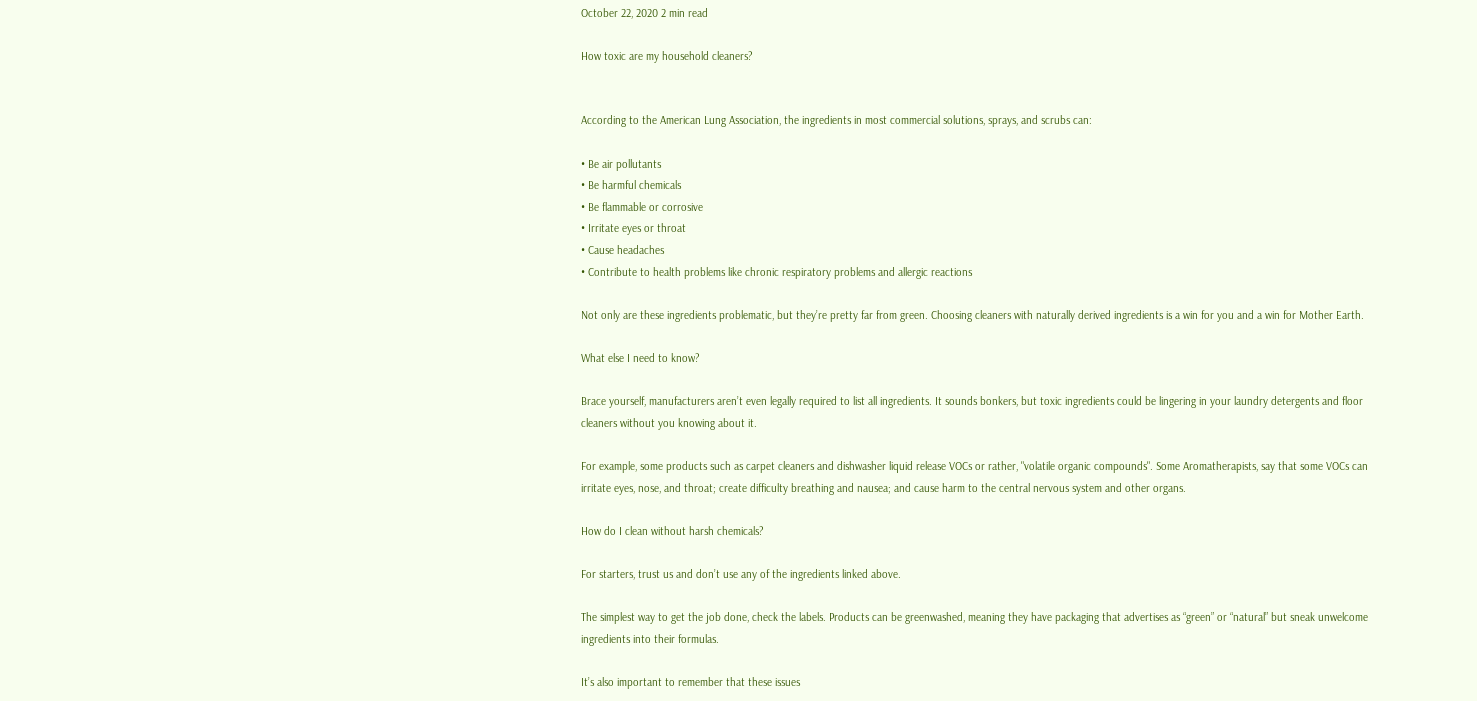October 22, 2020 2 min read

How toxic are my household cleaners?


According to the American Lung Association, the ingredients in most commercial solutions, sprays, and scrubs can:

• Be air pollutants
• Be harmful chemicals
• Be flammable or corrosive
• Irritate eyes or throat
• Cause headaches
• Contribute to health problems like chronic respiratory problems and allergic reactions

Not only are these ingredients problematic, but they’re pretty far from green. Choosing cleaners with naturally derived ingredients is a win for you and a win for Mother Earth.

What else I need to know?

Brace yourself, manufacturers aren’t even legally required to list all ingredients. It sounds bonkers, but toxic ingredients could be lingering in your laundry detergents and floor cleaners without you knowing about it.

For example, some products such as carpet cleaners and dishwasher liquid release VOCs or rather, "volatile organic compounds". Some Aromatherapists, say that some VOCs can irritate eyes, nose, and throat; create difficulty breathing and nausea; and cause harm to the central nervous system and other organs.

How do I clean without harsh chemicals?

For starters, trust us and don’t use any of the ingredients linked above.

The simplest way to get the job done, check the labels. Products can be greenwashed, meaning they have packaging that advertises as “green” or “natural” but sneak unwelcome ingredients into their formulas.

It’s also important to remember that these issues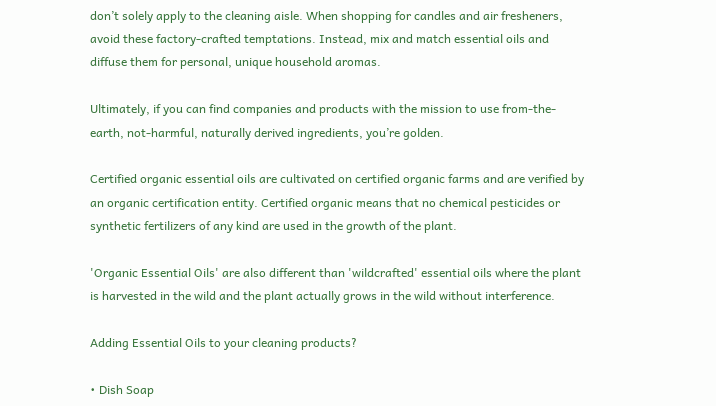don’t solely apply to the cleaning aisle. When shopping for candles and air fresheners, avoid these factory-crafted temptations. Instead, mix and match essential oils and diffuse them for personal, unique household aromas.

Ultimately, if you can find companies and products with the mission to use from-the-earth, not-harmful, naturally derived ingredients, you’re golden.

Certified organic essential oils are cultivated on certified organic farms and are verified by an organic certification entity. Certified organic means that no chemical pesticides or synthetic fertilizers of any kind are used in the growth of the plant.

'Organic Essential Oils' are also different than 'wildcrafted' essential oils where the plant is harvested in the wild and the plant actually grows in the wild without interference.

Adding Essential Oils to your cleaning products?

• Dish Soap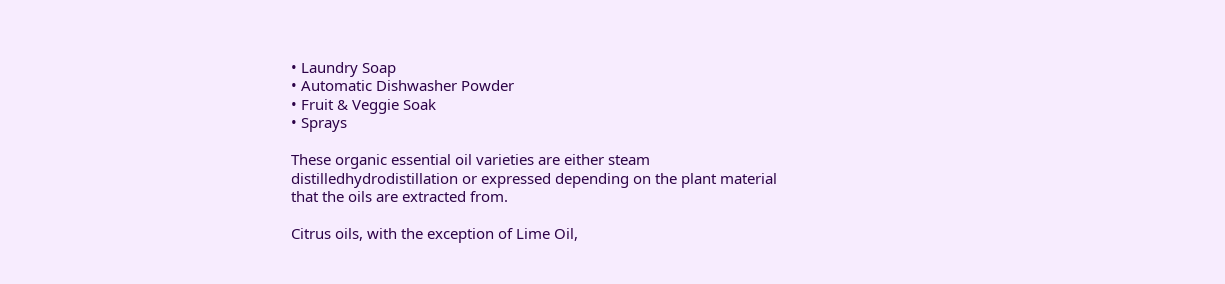• Laundry Soap
• Automatic Dishwasher Powder
• Fruit & Veggie Soak
• Sprays

These organic essential oil varieties are either steam distilledhydrodistillation or expressed depending on the plant material that the oils are extracted from.

Citrus oils, with the exception of Lime Oil,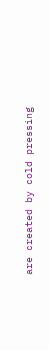are created by cold pressing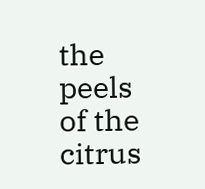the peels of the citrus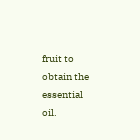fruit to obtain the essential oil.